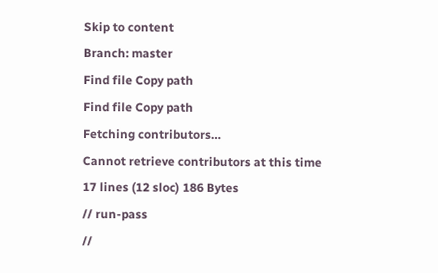Skip to content
Branch: master
Find file Copy path
Find file Copy path
Fetching contributors…
Cannot retrieve contributors at this time
17 lines (12 sloc) 186 Bytes
// run-pass
//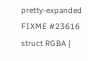pretty-expanded FIXME #23616
struct RGBA {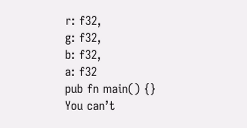r: f32,
g: f32,
b: f32,
a: f32
pub fn main() {}
You can’t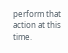perform that action at this time.